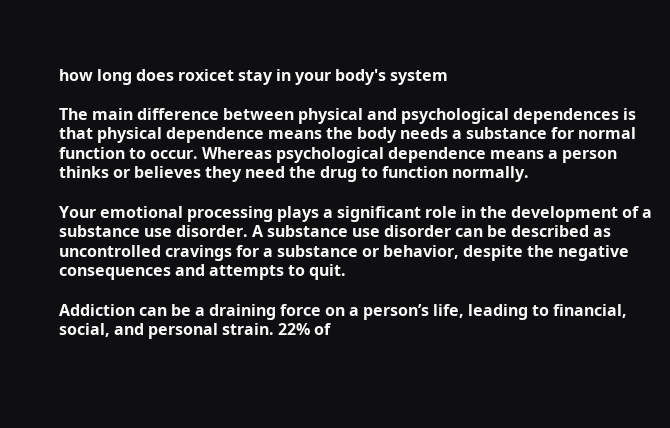how long does roxicet stay in your body's system

The main difference between physical and psychological dependences is that physical dependence means the body needs a substance for normal function to occur. Whereas psychological dependence means a person thinks or believes they need the drug to function normally.

Your emotional processing plays a significant role in the development of a substance use disorder. A substance use disorder can be described as uncontrolled cravings for a substance or behavior, despite the negative consequences and attempts to quit.

Addiction can be a draining force on a person’s life, leading to financial, social, and personal strain. 22% of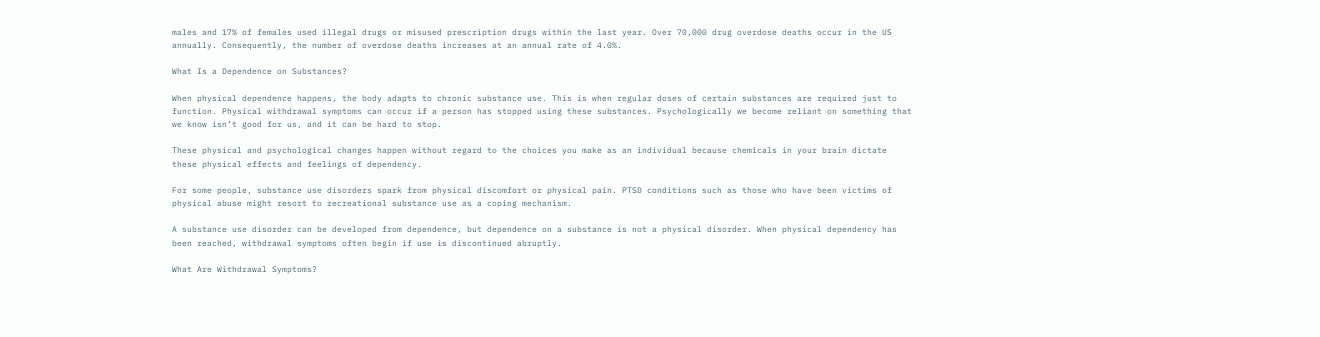males and 17% of females used illegal drugs or misused prescription drugs within the last year. Over 70,000 drug overdose deaths occur in the US annually. Consequently, the number of overdose deaths increases at an annual rate of 4.0%.

What Is a Dependence on Substances?

When physical dependence happens, the body adapts to chronic substance use. This is when regular doses of certain substances are required just to function. Physical withdrawal symptoms can occur if a person has stopped using these substances. Psychologically we become reliant on something that we know isn’t good for us, and it can be hard to stop.

These physical and psychological changes happen without regard to the choices you make as an individual because chemicals in your brain dictate these physical effects and feelings of dependency.

For some people, substance use disorders spark from physical discomfort or physical pain. PTSD conditions such as those who have been victims of physical abuse might resort to recreational substance use as a coping mechanism.

A substance use disorder can be developed from dependence, but dependence on a substance is not a physical disorder. When physical dependency has been reached, withdrawal symptoms often begin if use is discontinued abruptly.

What Are Withdrawal Symptoms?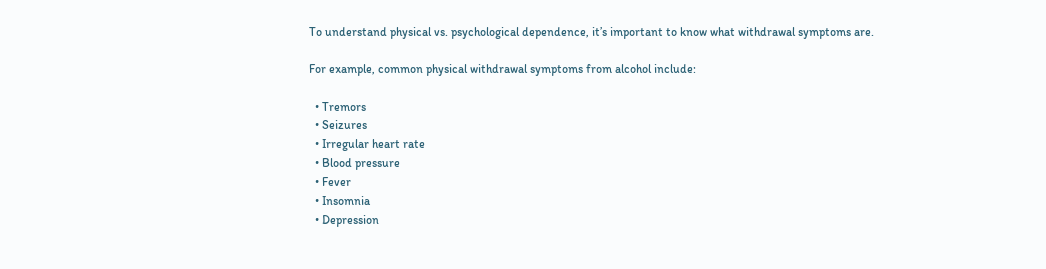To understand physical vs. psychological dependence, it’s important to know what withdrawal symptoms are.

For example, common physical withdrawal symptoms from alcohol include:

  • Tremors
  • Seizures
  • Irregular heart rate
  • Blood pressure
  • Fever
  • Insomnia
  • Depression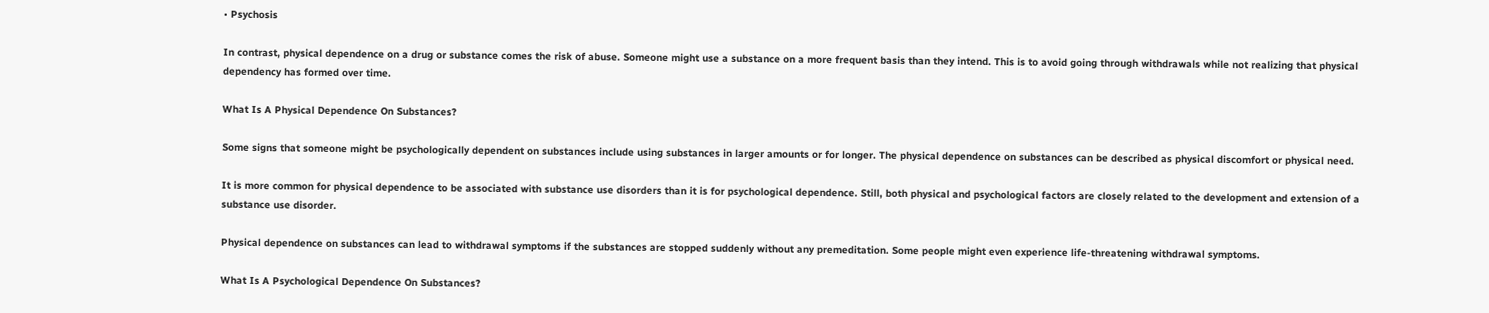• Psychosis

In contrast, physical dependence on a drug or substance comes the risk of abuse. Someone might use a substance on a more frequent basis than they intend. This is to avoid going through withdrawals while not realizing that physical dependency has formed over time.

What Is A Physical Dependence On Substances?

Some signs that someone might be psychologically dependent on substances include using substances in larger amounts or for longer. The physical dependence on substances can be described as physical discomfort or physical need.

It is more common for physical dependence to be associated with substance use disorders than it is for psychological dependence. Still, both physical and psychological factors are closely related to the development and extension of a substance use disorder.

Physical dependence on substances can lead to withdrawal symptoms if the substances are stopped suddenly without any premeditation. Some people might even experience life-threatening withdrawal symptoms.

What Is A Psychological Dependence On Substances?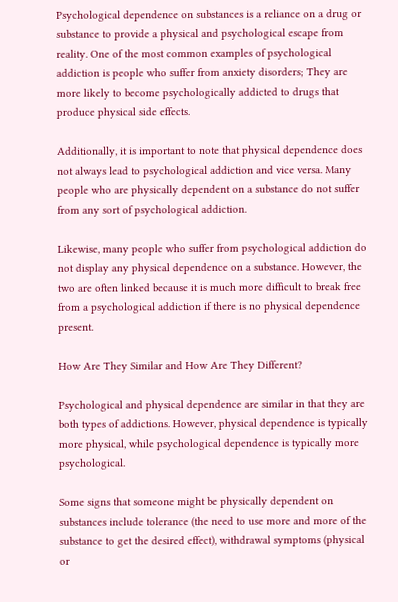Psychological dependence on substances is a reliance on a drug or substance to provide a physical and psychological escape from reality. One of the most common examples of psychological addiction is people who suffer from anxiety disorders; They are more likely to become psychologically addicted to drugs that produce physical side effects.

Additionally, it is important to note that physical dependence does not always lead to psychological addiction and vice versa. Many people who are physically dependent on a substance do not suffer from any sort of psychological addiction.

Likewise, many people who suffer from psychological addiction do not display any physical dependence on a substance. However, the two are often linked because it is much more difficult to break free from a psychological addiction if there is no physical dependence present.

How Are They Similar and How Are They Different?

Psychological and physical dependence are similar in that they are both types of addictions. However, physical dependence is typically more physical, while psychological dependence is typically more psychological.

Some signs that someone might be physically dependent on substances include tolerance (the need to use more and more of the substance to get the desired effect), withdrawal symptoms (physical or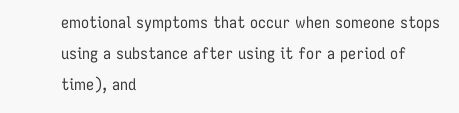emotional symptoms that occur when someone stops using a substance after using it for a period of time), and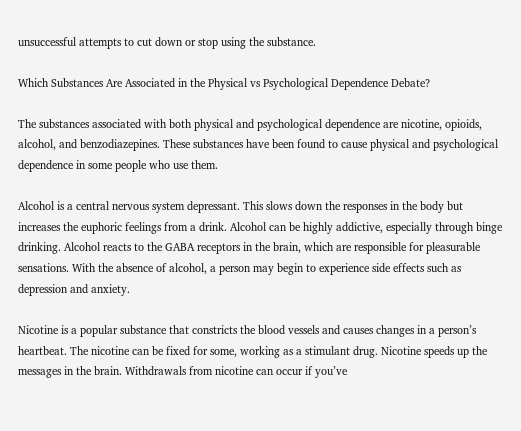unsuccessful attempts to cut down or stop using the substance.

Which Substances Are Associated in the Physical vs Psychological Dependence Debate?

The substances associated with both physical and psychological dependence are nicotine, opioids, alcohol, and benzodiazepines. These substances have been found to cause physical and psychological dependence in some people who use them.

Alcohol is a central nervous system depressant. This slows down the responses in the body but increases the euphoric feelings from a drink. Alcohol can be highly addictive, especially through binge drinking. Alcohol reacts to the GABA receptors in the brain, which are responsible for pleasurable sensations. With the absence of alcohol, a person may begin to experience side effects such as depression and anxiety.

Nicotine is a popular substance that constricts the blood vessels and causes changes in a person’s heartbeat. The nicotine can be fixed for some, working as a stimulant drug. Nicotine speeds up the messages in the brain. Withdrawals from nicotine can occur if you’ve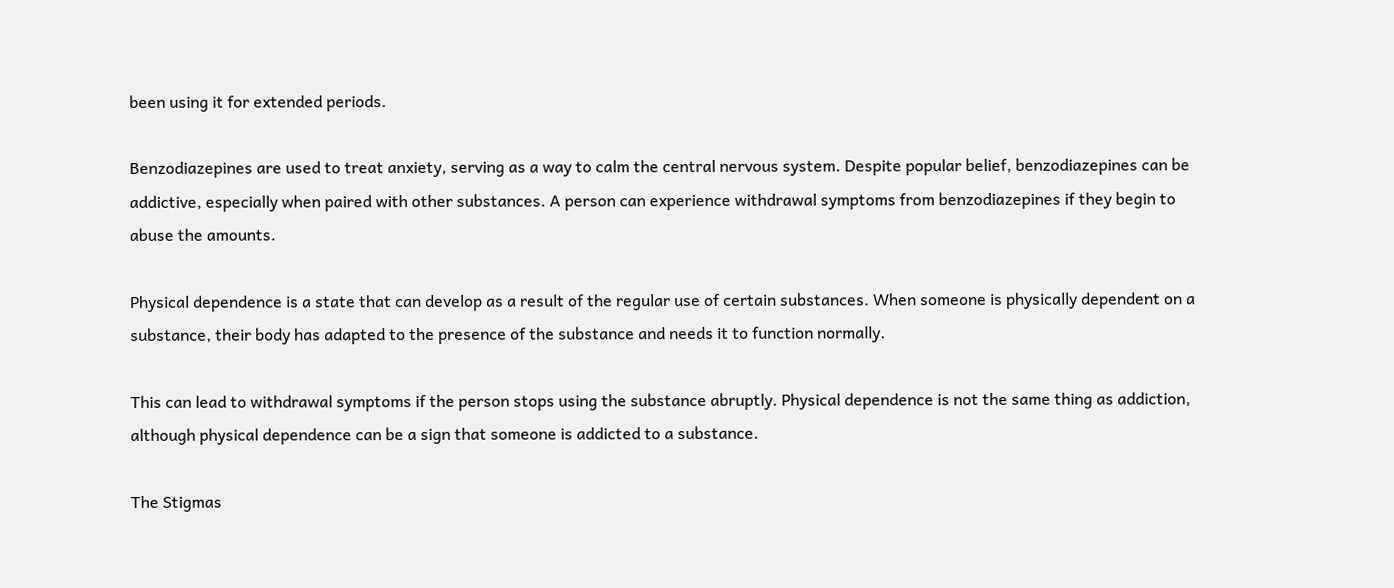been using it for extended periods.

Benzodiazepines are used to treat anxiety, serving as a way to calm the central nervous system. Despite popular belief, benzodiazepines can be addictive, especially when paired with other substances. A person can experience withdrawal symptoms from benzodiazepines if they begin to abuse the amounts.

Physical dependence is a state that can develop as a result of the regular use of certain substances. When someone is physically dependent on a substance, their body has adapted to the presence of the substance and needs it to function normally.

This can lead to withdrawal symptoms if the person stops using the substance abruptly. Physical dependence is not the same thing as addiction, although physical dependence can be a sign that someone is addicted to a substance.

The Stigmas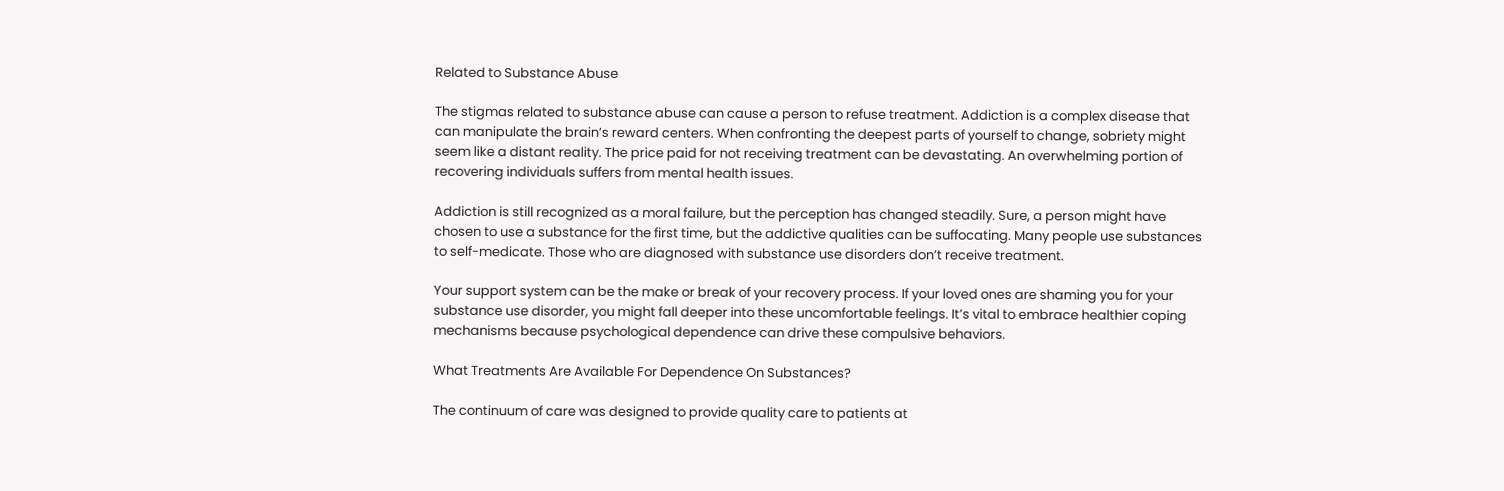Related to Substance Abuse

The stigmas related to substance abuse can cause a person to refuse treatment. Addiction is a complex disease that can manipulate the brain’s reward centers. When confronting the deepest parts of yourself to change, sobriety might seem like a distant reality. The price paid for not receiving treatment can be devastating. An overwhelming portion of recovering individuals suffers from mental health issues.

Addiction is still recognized as a moral failure, but the perception has changed steadily. Sure, a person might have chosen to use a substance for the first time, but the addictive qualities can be suffocating. Many people use substances to self-medicate. Those who are diagnosed with substance use disorders don’t receive treatment.

Your support system can be the make or break of your recovery process. If your loved ones are shaming you for your substance use disorder, you might fall deeper into these uncomfortable feelings. It’s vital to embrace healthier coping mechanisms because psychological dependence can drive these compulsive behaviors.

What Treatments Are Available For Dependence On Substances?

The continuum of care was designed to provide quality care to patients at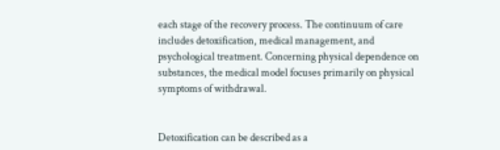each stage of the recovery process. The continuum of care includes detoxification, medical management, and psychological treatment. Concerning physical dependence on substances, the medical model focuses primarily on physical symptoms of withdrawal.


Detoxification can be described as a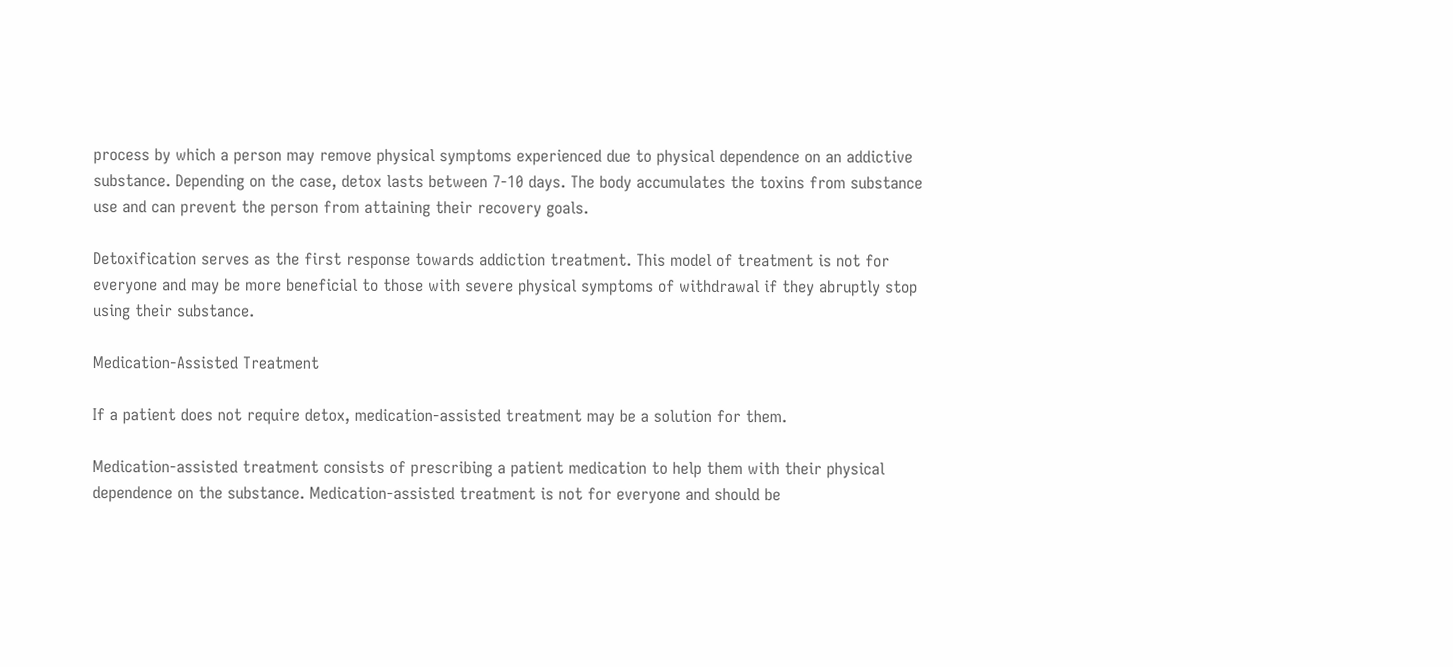process by which a person may remove physical symptoms experienced due to physical dependence on an addictive substance. Depending on the case, detox lasts between 7-10 days. The body accumulates the toxins from substance use and can prevent the person from attaining their recovery goals.

Detoxification serves as the first response towards addiction treatment. This model of treatment is not for everyone and may be more beneficial to those with severe physical symptoms of withdrawal if they abruptly stop using their substance.

Medication-Assisted Treatment

If a patient does not require detox, medication-assisted treatment may be a solution for them.

Medication-assisted treatment consists of prescribing a patient medication to help them with their physical dependence on the substance. Medication-assisted treatment is not for everyone and should be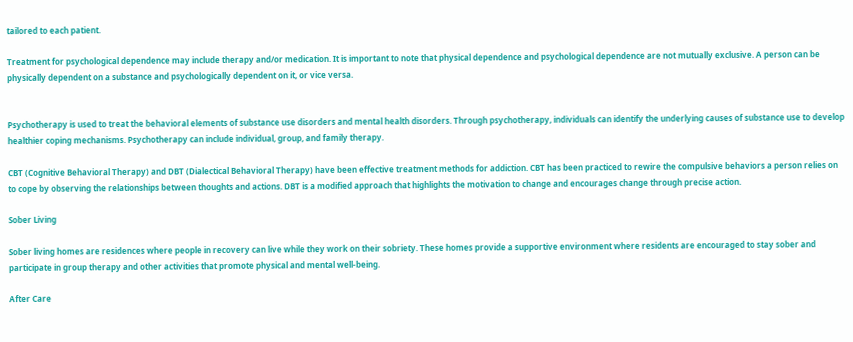tailored to each patient.

Treatment for psychological dependence may include therapy and/or medication. It is important to note that physical dependence and psychological dependence are not mutually exclusive. A person can be physically dependent on a substance and psychologically dependent on it, or vice versa.


Psychotherapy is used to treat the behavioral elements of substance use disorders and mental health disorders. Through psychotherapy, individuals can identify the underlying causes of substance use to develop healthier coping mechanisms. Psychotherapy can include individual, group, and family therapy.

CBT (Cognitive Behavioral Therapy) and DBT (Dialectical Behavioral Therapy) have been effective treatment methods for addiction. CBT has been practiced to rewire the compulsive behaviors a person relies on to cope by observing the relationships between thoughts and actions. DBT is a modified approach that highlights the motivation to change and encourages change through precise action.

Sober Living

Sober living homes are residences where people in recovery can live while they work on their sobriety. These homes provide a supportive environment where residents are encouraged to stay sober and participate in group therapy and other activities that promote physical and mental well-being.

After Care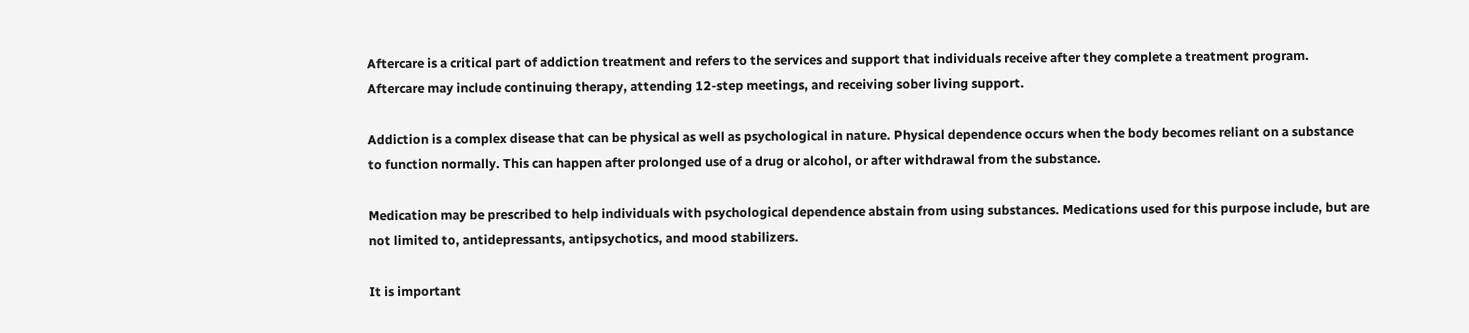Aftercare is a critical part of addiction treatment and refers to the services and support that individuals receive after they complete a treatment program. Aftercare may include continuing therapy, attending 12-step meetings, and receiving sober living support.

Addiction is a complex disease that can be physical as well as psychological in nature. Physical dependence occurs when the body becomes reliant on a substance to function normally. This can happen after prolonged use of a drug or alcohol, or after withdrawal from the substance.

Medication may be prescribed to help individuals with psychological dependence abstain from using substances. Medications used for this purpose include, but are not limited to, antidepressants, antipsychotics, and mood stabilizers.

It is important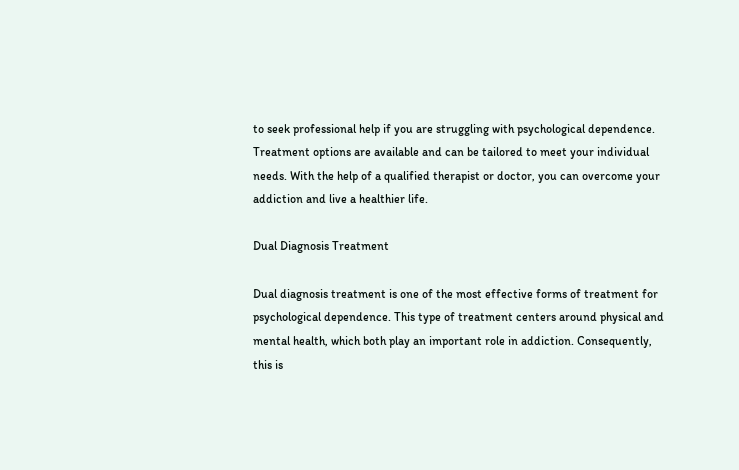to seek professional help if you are struggling with psychological dependence. Treatment options are available and can be tailored to meet your individual needs. With the help of a qualified therapist or doctor, you can overcome your addiction and live a healthier life.

Dual Diagnosis Treatment

Dual diagnosis treatment is one of the most effective forms of treatment for psychological dependence. This type of treatment centers around physical and mental health, which both play an important role in addiction. Consequently, this is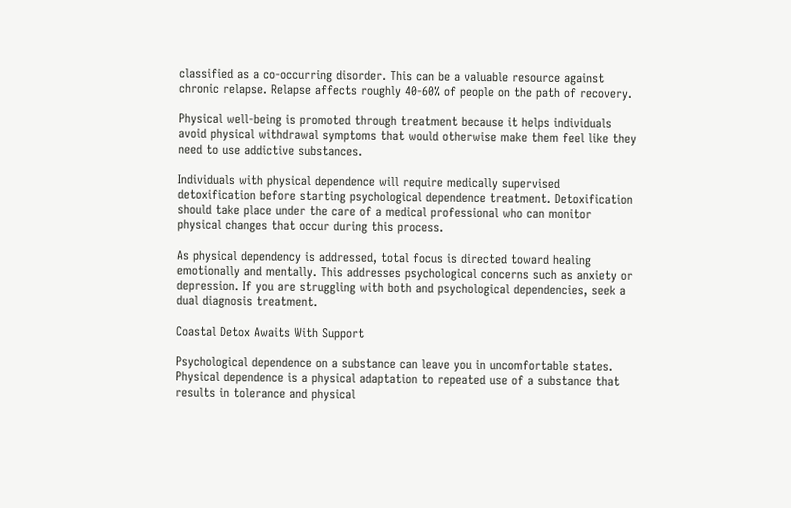classified as a co-occurring disorder. This can be a valuable resource against chronic relapse. Relapse affects roughly 40-60% of people on the path of recovery.

Physical well-being is promoted through treatment because it helps individuals avoid physical withdrawal symptoms that would otherwise make them feel like they need to use addictive substances.

Individuals with physical dependence will require medically supervised detoxification before starting psychological dependence treatment. Detoxification should take place under the care of a medical professional who can monitor physical changes that occur during this process.

As physical dependency is addressed, total focus is directed toward healing emotionally and mentally. This addresses psychological concerns such as anxiety or depression. If you are struggling with both and psychological dependencies, seek a dual diagnosis treatment.

Coastal Detox Awaits With Support

Psychological dependence on a substance can leave you in uncomfortable states. Physical dependence is a physical adaptation to repeated use of a substance that results in tolerance and physical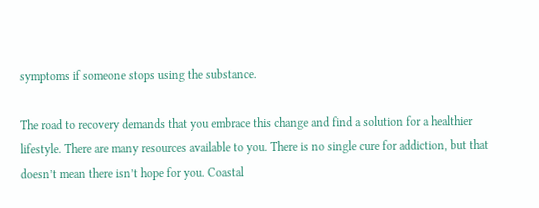symptoms if someone stops using the substance.

The road to recovery demands that you embrace this change and find a solution for a healthier lifestyle. There are many resources available to you. There is no single cure for addiction, but that doesn’t mean there isn’t hope for you. Coastal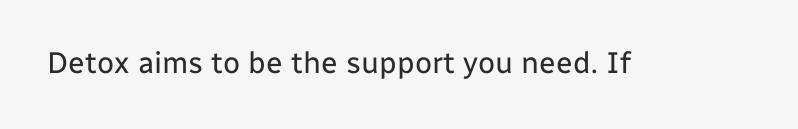Detox aims to be the support you need. If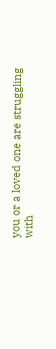you or a loved one are struggling with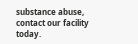substance abuse, contact our facility today.